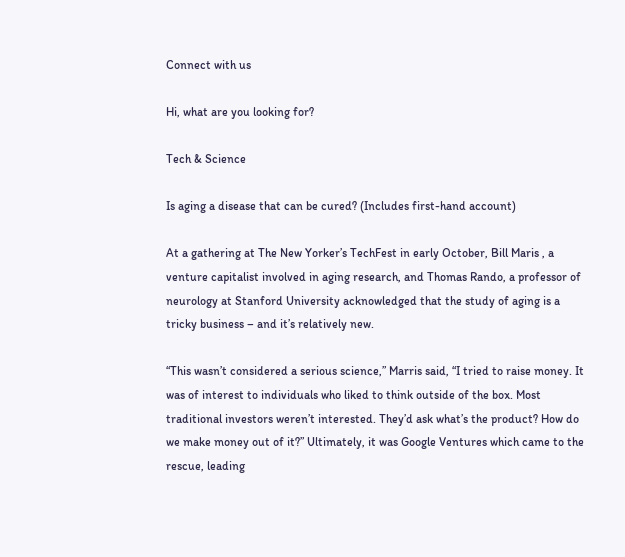Connect with us

Hi, what are you looking for?

Tech & Science

Is aging a disease that can be cured? (Includes first-hand account)

At a gathering at The New Yorker’s TechFest in early October, Bill Maris , a venture capitalist involved in aging research, and Thomas Rando, a professor of neurology at Stanford University acknowledged that the study of aging is a tricky business – and it’s relatively new.

“This wasn’t considered a serious science,” Marris said, “I tried to raise money. It was of interest to individuals who liked to think outside of the box. Most traditional investors weren’t interested. They’d ask what’s the product? How do we make money out of it?” Ultimately, it was Google Ventures which came to the rescue, leading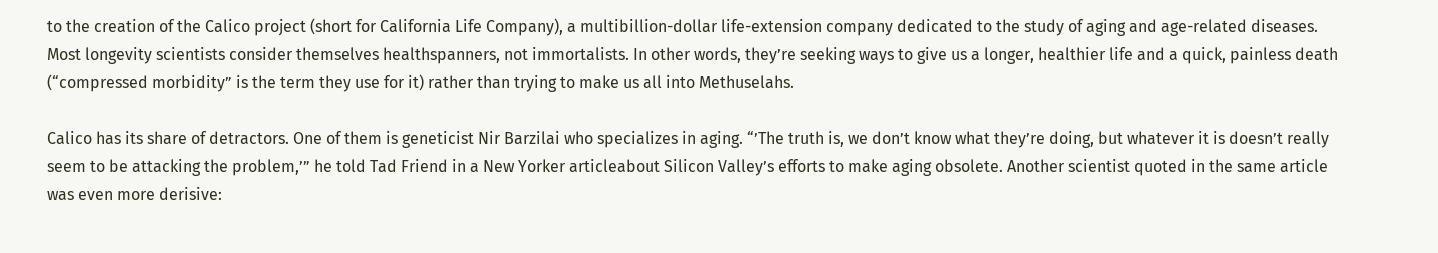to the creation of the Calico project (short for California Life Company), a multibillion-dollar life-extension company dedicated to the study of aging and age-related diseases. Most longevity scientists consider themselves healthspanners, not immortalists. In other words, they’re seeking ways to give us a longer, healthier life and a quick, painless death (“compressed morbidity” is the term they use for it) rather than trying to make us all into Methuselahs.

Calico has its share of detractors. One of them is geneticist Nir Barzilai who specializes in aging. “’The truth is, we don’t know what they’re doing, but whatever it is doesn’t really seem to be attacking the problem,’” he told Tad Friend in a New Yorker articleabout Silicon Valley’s efforts to make aging obsolete. Another scientist quoted in the same article was even more derisive: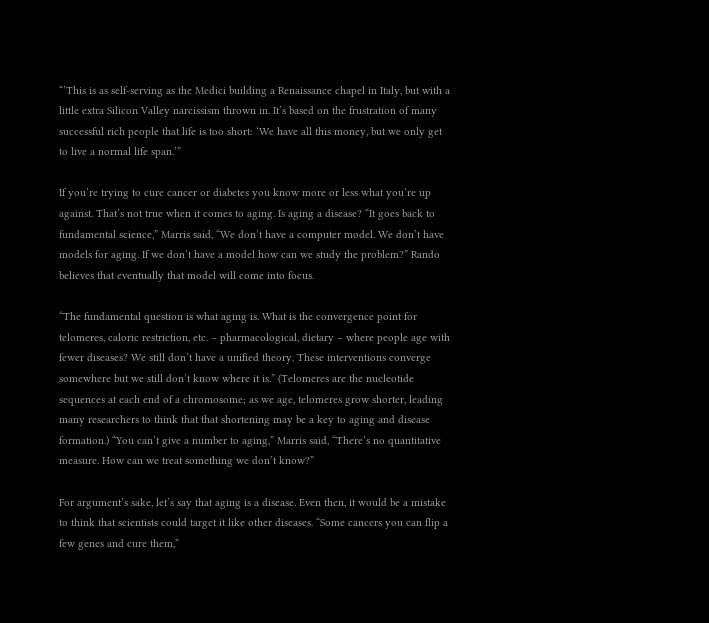“’This is as self-serving as the Medici building a Renaissance chapel in Italy, but with a little extra Silicon Valley narcissism thrown in. It’s based on the frustration of many successful rich people that life is too short: ‘We have all this money, but we only get to live a normal life span.’”

If you’re trying to cure cancer or diabetes you know more or less what you’re up against. That’s not true when it comes to aging. Is aging a disease? “It goes back to fundamental science,” Marris said, “We don’t have a computer model. We don’t have models for aging. If we don’t have a model how can we study the problem?” Rando believes that eventually that model will come into focus.

“The fundamental question is what aging is. What is the convergence point for telomeres, caloric restriction, etc. – pharmacological, dietary – where people age with fewer diseases? We still don’t have a unified theory. These interventions converge somewhere but we still don’t know where it is.” (Telomeres are the nucleotide sequences at each end of a chromosome; as we age, telomeres grow shorter, leading many researchers to think that that shortening may be a key to aging and disease formation.) “You can’t give a number to aging,” Marris said, “There’s no quantitative measure. How can we treat something we don’t know?”

For argument’s sake, let’s say that aging is a disease. Even then, it would be a mistake to think that scientists could target it like other diseases. “Some cancers you can flip a few genes and cure them,”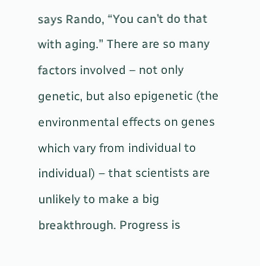says Rando, “You can’t do that with aging.” There are so many factors involved – not only genetic, but also epigenetic (the environmental effects on genes which vary from individual to individual) – that scientists are unlikely to make a big breakthrough. Progress is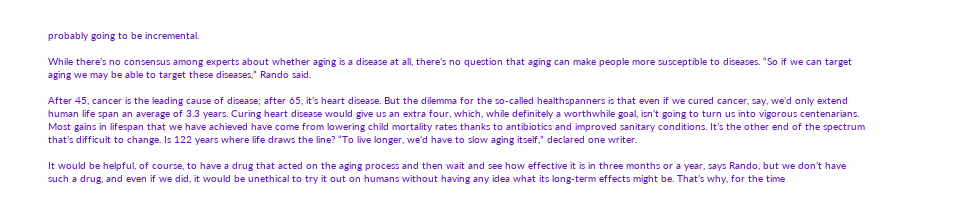probably going to be incremental.

While there’s no consensus among experts about whether aging is a disease at all, there’s no question that aging can make people more susceptible to diseases. “So if we can target aging we may be able to target these diseases,” Rando said.

After 45, cancer is the leading cause of disease; after 65, it’s heart disease. But the dilemma for the so-called healthspanners is that even if we cured cancer, say, we’d only extend human life span an average of 3.3 years. Curing heart disease would give us an extra four, which, while definitely a worthwhile goal, isn’t going to turn us into vigorous centenarians. Most gains in lifespan that we have achieved have come from lowering child mortality rates thanks to antibiotics and improved sanitary conditions. It’s the other end of the spectrum that’s difficult to change. Is 122 years where life draws the line? “To live longer, we’d have to slow aging itself,” declared one writer.

It would be helpful, of course, to have a drug that acted on the aging process and then wait and see how effective it is in three months or a year, says Rando, but we don’t have such a drug, and even if we did, it would be unethical to try it out on humans without having any idea what its long-term effects might be. That’s why, for the time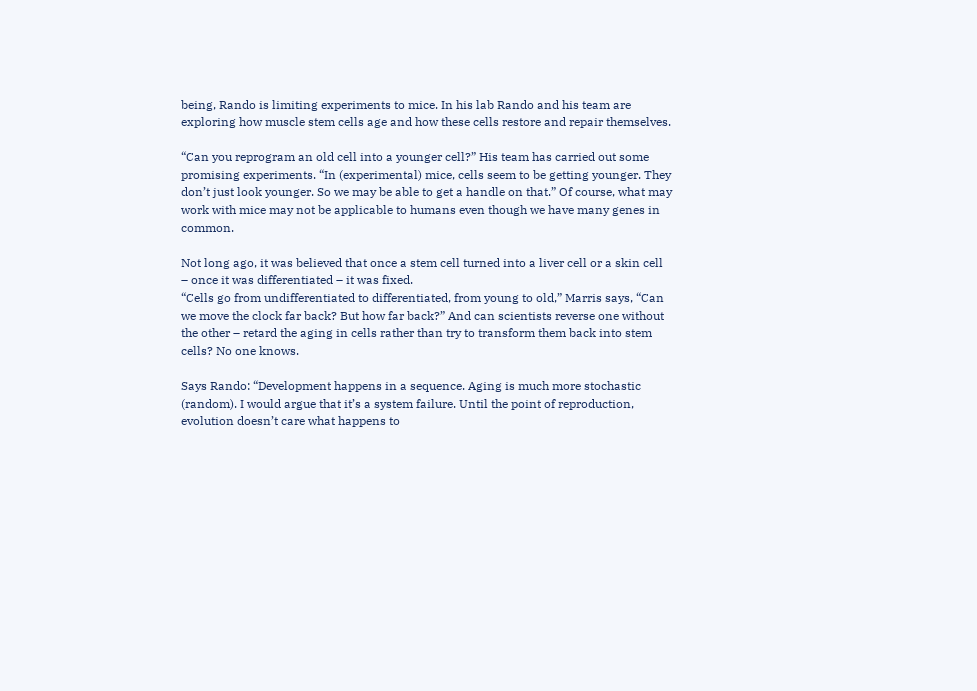being, Rando is limiting experiments to mice. In his lab Rando and his team are exploring how muscle stem cells age and how these cells restore and repair themselves.

“Can you reprogram an old cell into a younger cell?” His team has carried out some promising experiments. “In (experimental) mice, cells seem to be getting younger. They don’t just look younger. So we may be able to get a handle on that.” Of course, what may work with mice may not be applicable to humans even though we have many genes in common.

Not long ago, it was believed that once a stem cell turned into a liver cell or a skin cell – once it was differentiated – it was fixed.
“Cells go from undifferentiated to differentiated, from young to old,” Marris says, “Can we move the clock far back? But how far back?” And can scientists reverse one without the other – retard the aging in cells rather than try to transform them back into stem cells? No one knows.

Says Rando: “Development happens in a sequence. Aging is much more stochastic (random). I would argue that it’s a system failure. Until the point of reproduction, evolution doesn’t care what happens to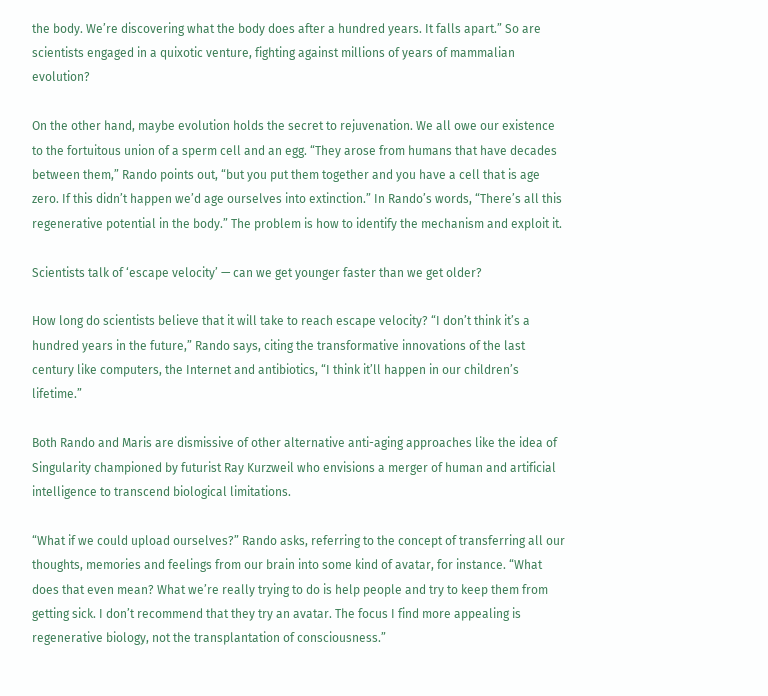the body. We’re discovering what the body does after a hundred years. It falls apart.” So are scientists engaged in a quixotic venture, fighting against millions of years of mammalian evolution?

On the other hand, maybe evolution holds the secret to rejuvenation. We all owe our existence to the fortuitous union of a sperm cell and an egg. “They arose from humans that have decades between them,” Rando points out, “but you put them together and you have a cell that is age zero. If this didn’t happen we’d age ourselves into extinction.” In Rando’s words, “There’s all this regenerative potential in the body.” The problem is how to identify the mechanism and exploit it.

Scientists talk of ‘escape velocity’ — can we get younger faster than we get older?

How long do scientists believe that it will take to reach escape velocity? “I don’t think it’s a hundred years in the future,” Rando says, citing the transformative innovations of the last century like computers, the Internet and antibiotics, “I think it’ll happen in our children’s lifetime.”

Both Rando and Maris are dismissive of other alternative anti-aging approaches like the idea of Singularity championed by futurist Ray Kurzweil who envisions a merger of human and artificial intelligence to transcend biological limitations.

“What if we could upload ourselves?” Rando asks, referring to the concept of transferring all our thoughts, memories and feelings from our brain into some kind of avatar, for instance. “What does that even mean? What we’re really trying to do is help people and try to keep them from getting sick. I don’t recommend that they try an avatar. The focus I find more appealing is regenerative biology, not the transplantation of consciousness.”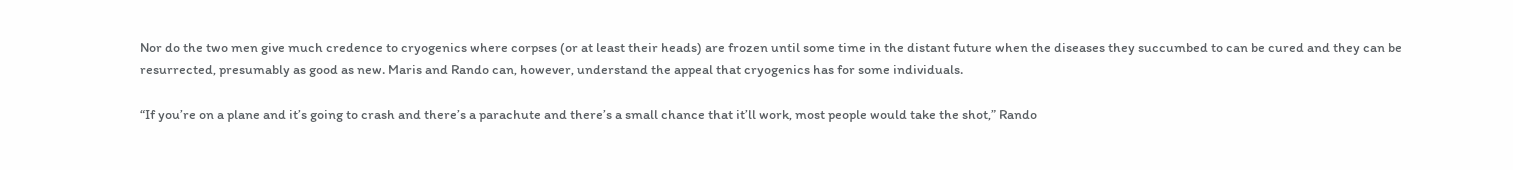Nor do the two men give much credence to cryogenics where corpses (or at least their heads) are frozen until some time in the distant future when the diseases they succumbed to can be cured and they can be resurrected, presumably as good as new. Maris and Rando can, however, understand the appeal that cryogenics has for some individuals.

“If you’re on a plane and it’s going to crash and there’s a parachute and there’s a small chance that it’ll work, most people would take the shot,” Rando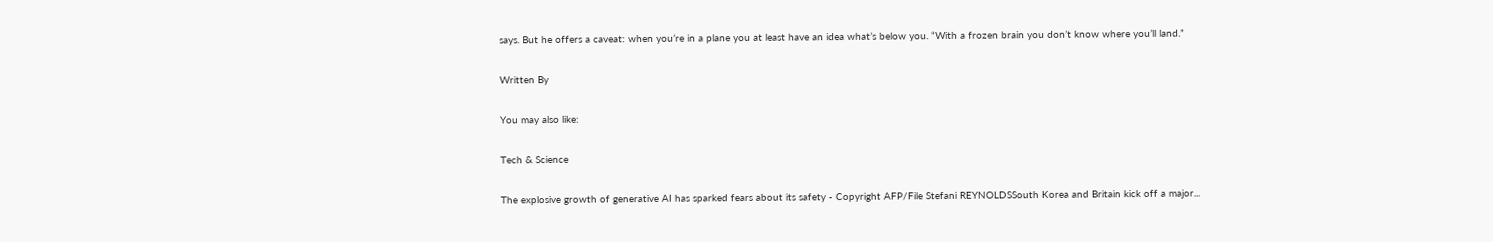says. But he offers a caveat: when you’re in a plane you at least have an idea what’s below you. “With a frozen brain you don’t know where you’ll land.”

Written By

You may also like:

Tech & Science

The explosive growth of generative AI has sparked fears about its safety - Copyright AFP/File Stefani REYNOLDSSouth Korea and Britain kick off a major...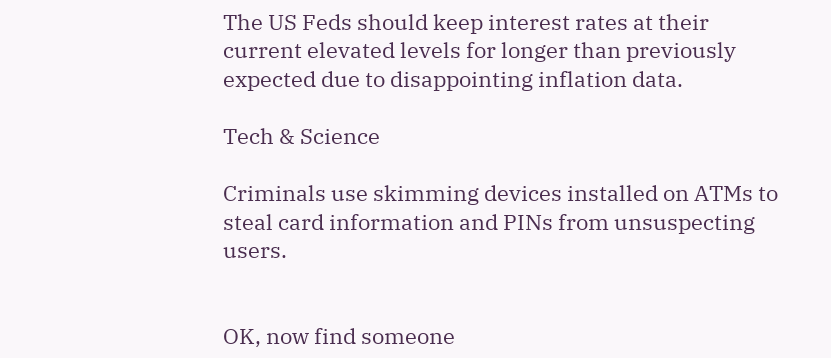The US Feds should keep interest rates at their current elevated levels for longer than previously expected due to disappointing inflation data.

Tech & Science

Criminals use skimming devices installed on ATMs to steal card information and PINs from unsuspecting users.


OK, now find someone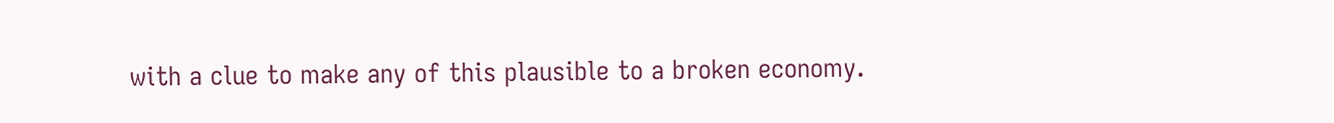with a clue to make any of this plausible to a broken economy.